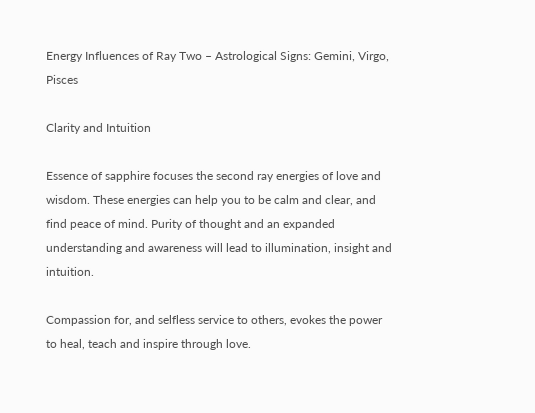Energy Influences of Ray Two – Astrological Signs: Gemini, Virgo, Pisces

Clarity and Intuition

Essence of sapphire focuses the second ray energies of love and wisdom. These energies can help you to be calm and clear, and find peace of mind. Purity of thought and an expanded understanding and awareness will lead to illumination, insight and intuition.

Compassion for, and selfless service to others, evokes the power to heal, teach and inspire through love.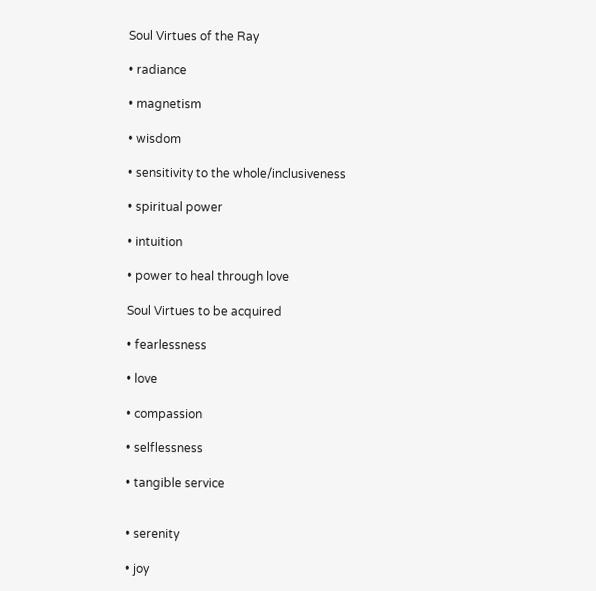Soul Virtues of the Ray

• radiance

• magnetism

• wisdom

• sensitivity to the whole/inclusiveness

• spiritual power

• intuition

• power to heal through love

Soul Virtues to be acquired

• fearlessness

• love

• compassion

• selflessness

• tangible service


• serenity

• joy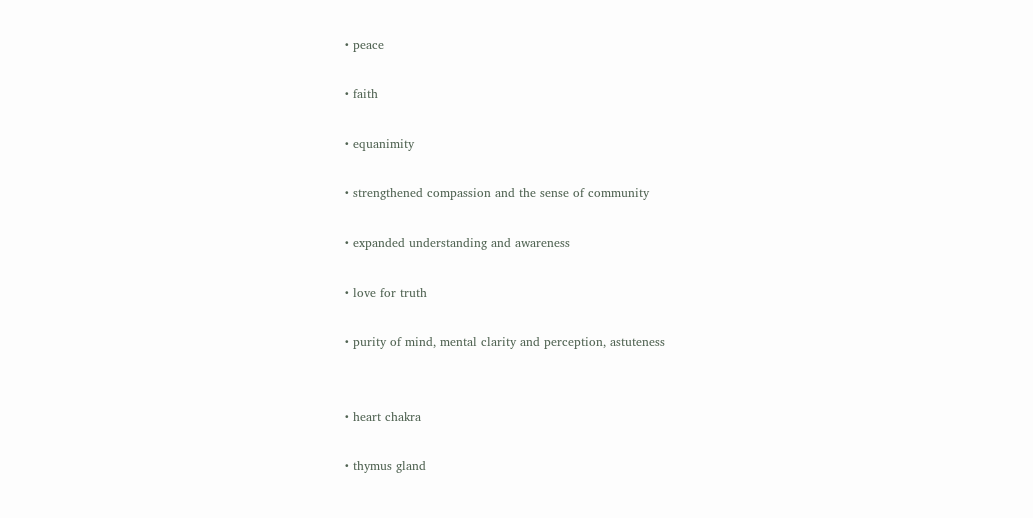• peace

• faith

• equanimity

• strengthened compassion and the sense of community

• expanded understanding and awareness

• love for truth

• purity of mind, mental clarity and perception, astuteness


• heart chakra

• thymus gland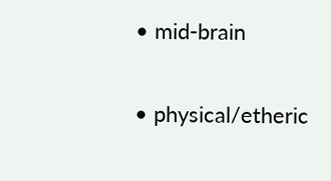• mid-brain

• physical/etheric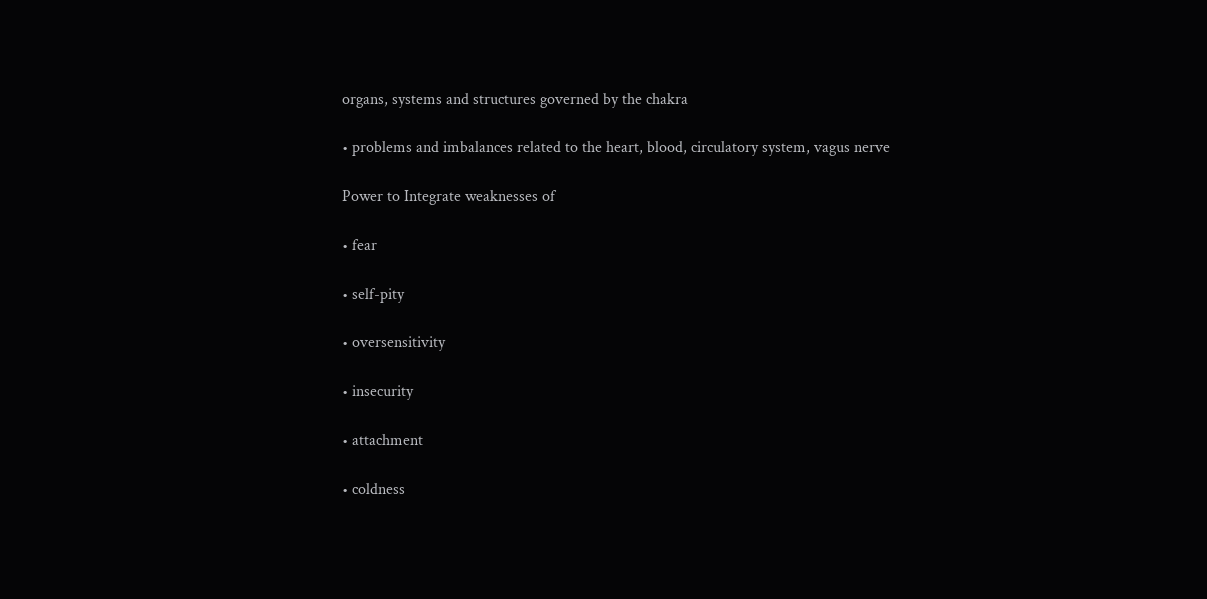organs, systems and structures governed by the chakra

• problems and imbalances related to the heart, blood, circulatory system, vagus nerve

Power to Integrate weaknesses of

• fear

• self-pity

• oversensitivity

• insecurity

• attachment

• coldness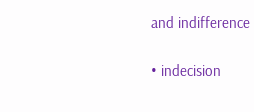and indifference

• indecision